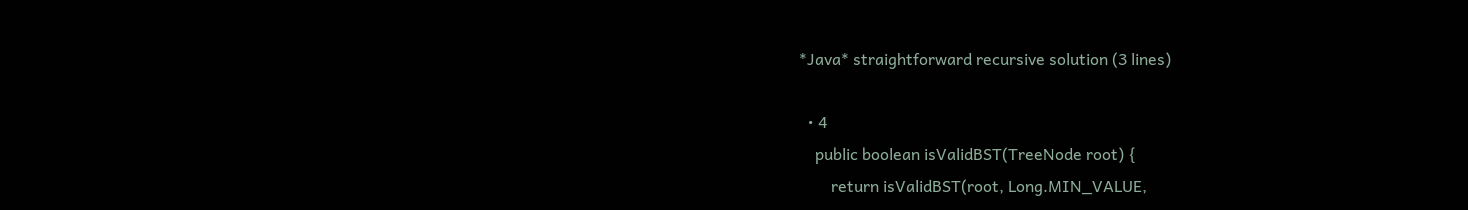*Java* straightforward recursive solution (3 lines)

  • 4
    public boolean isValidBST(TreeNode root) {
        return isValidBST(root, Long.MIN_VALUE,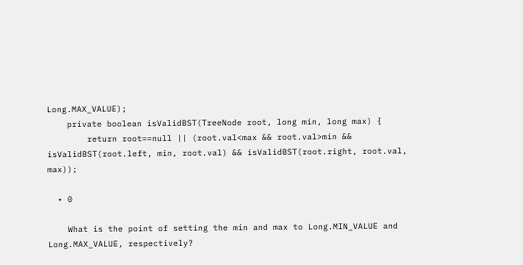Long.MAX_VALUE);
    private boolean isValidBST(TreeNode root, long min, long max) {
        return root==null || (root.val<max && root.val>min && isValidBST(root.left, min, root.val) && isValidBST(root.right, root.val, max));

  • 0

    What is the point of setting the min and max to Long.MIN_VALUE and Long.MAX_VALUE, respectively?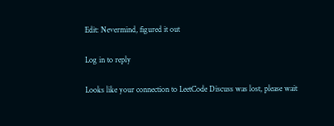Edit: Nevermind, figured it out

Log in to reply

Looks like your connection to LeetCode Discuss was lost, please wait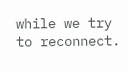while we try to reconnect.